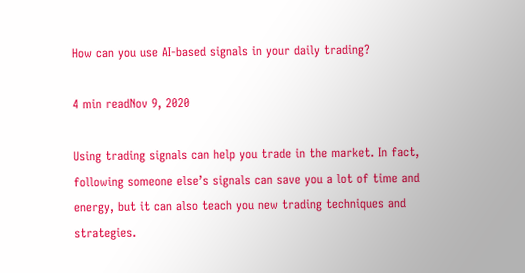How can you use AI-based signals in your daily trading?

4 min readNov 9, 2020

Using trading signals can help you trade in the market. In fact, following someone else’s signals can save you a lot of time and energy, but it can also teach you new trading techniques and strategies.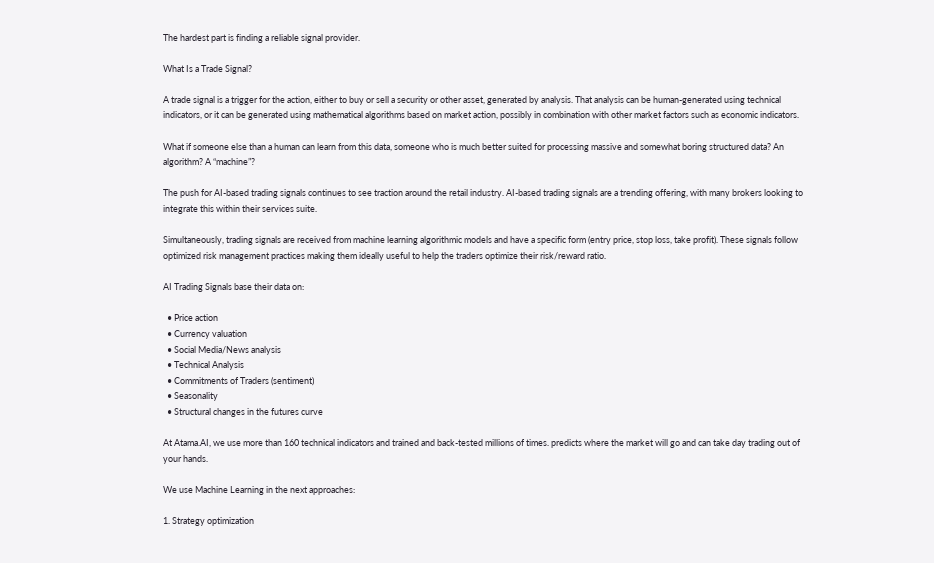The hardest part is finding a reliable signal provider.

What Is a Trade Signal?

A trade signal is a trigger for the action, either to buy or sell a security or other asset, generated by analysis. That analysis can be human-generated using technical indicators, or it can be generated using mathematical algorithms based on market action, possibly in combination with other market factors such as economic indicators.

What if someone else than a human can learn from this data, someone who is much better suited for processing massive and somewhat boring structured data? An algorithm? A “machine”?

The push for AI-based trading signals continues to see traction around the retail industry. AI-based trading signals are a trending offering, with many brokers looking to integrate this within their services suite.

Simultaneously, trading signals are received from machine learning algorithmic models and have a specific form (entry price, stop loss, take profit). These signals follow optimized risk management practices making them ideally useful to help the traders optimize their risk/reward ratio.

AI Trading Signals base their data on:

  • Price action
  • Currency valuation
  • Social Media/News analysis
  • Technical Analysis
  • Commitments of Traders (sentiment)
  • Seasonality
  • Structural changes in the futures curve

At Atama.AI, we use more than 160 technical indicators and trained and back-tested millions of times. predicts where the market will go and can take day trading out of your hands.

We use Machine Learning in the next approaches:

1. Strategy optimization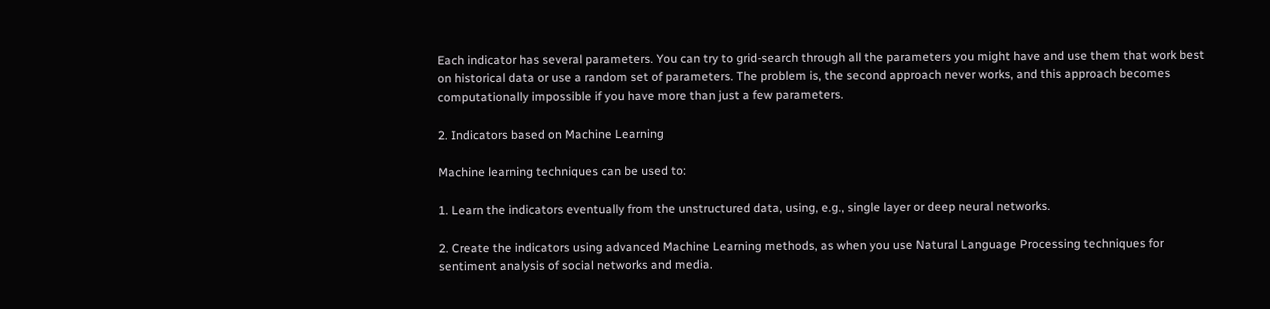Each indicator has several parameters. You can try to grid-search through all the parameters you might have and use them that work best on historical data or use a random set of parameters. The problem is, the second approach never works, and this approach becomes computationally impossible if you have more than just a few parameters.

2. Indicators based on Machine Learning

Machine learning techniques can be used to:

1. Learn the indicators eventually from the unstructured data, using, e.g., single layer or deep neural networks.

2. Create the indicators using advanced Machine Learning methods, as when you use Natural Language Processing techniques for sentiment analysis of social networks and media.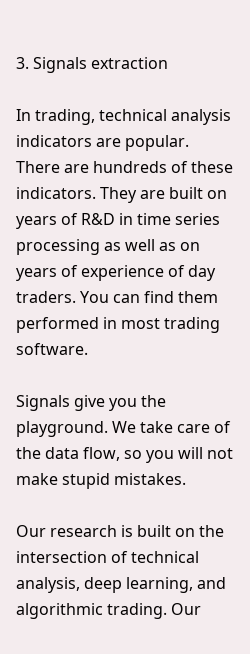3. Signals extraction

In trading, technical analysis indicators are popular. There are hundreds of these indicators. They are built on years of R&D in time series processing as well as on years of experience of day traders. You can find them performed in most trading software.

Signals give you the playground. We take care of the data flow, so you will not make stupid mistakes.

Our research is built on the intersection of technical analysis, deep learning, and algorithmic trading. Our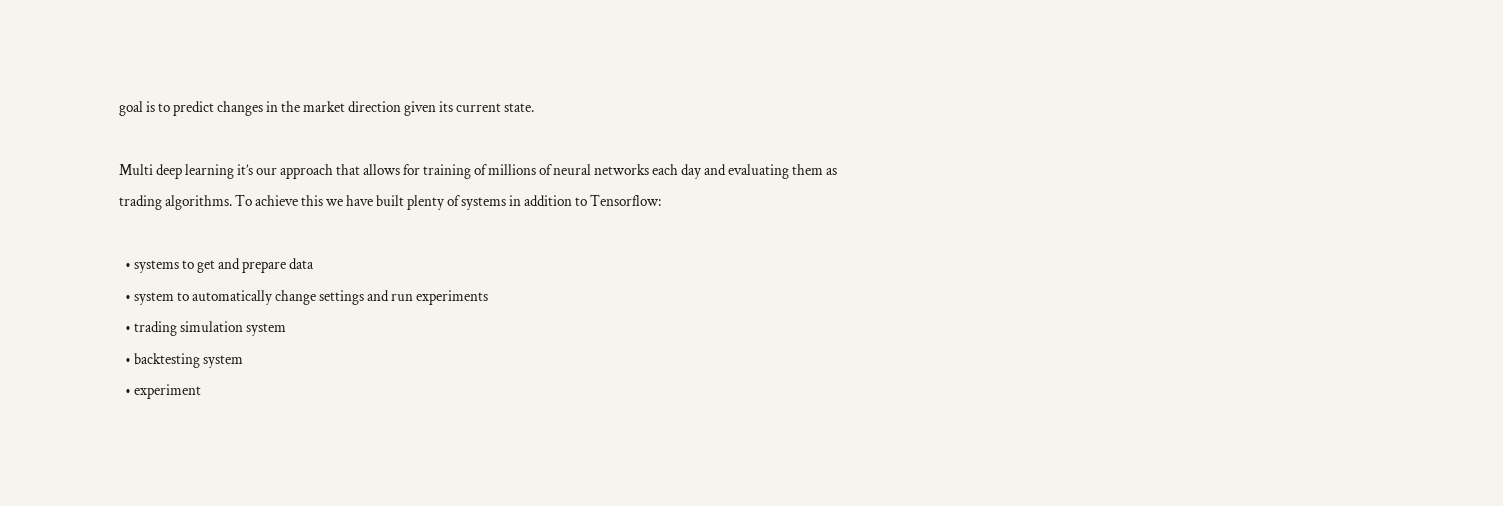goal is to predict changes in the market direction given its current state.

Multi deep learning it’s our approach that allows for training of millions of neural networks each day and evaluating them as trading algorithms. To achieve this we have built plenty of systems in addition to Tensorflow:

  • systems to get and prepare data
  • system to automatically change settings and run experiments
  • trading simulation system
  • backtesting system
  • experiment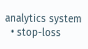analytics system
  • stop-loss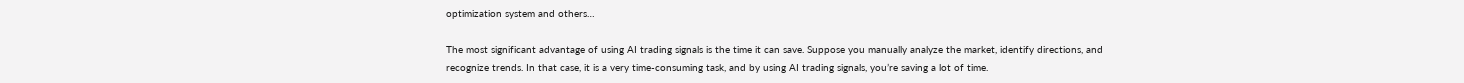optimization system and others…

The most significant advantage of using AI trading signals is the time it can save. Suppose you manually analyze the market, identify directions, and recognize trends. In that case, it is a very time-consuming task, and by using AI trading signals, you’re saving a lot of time.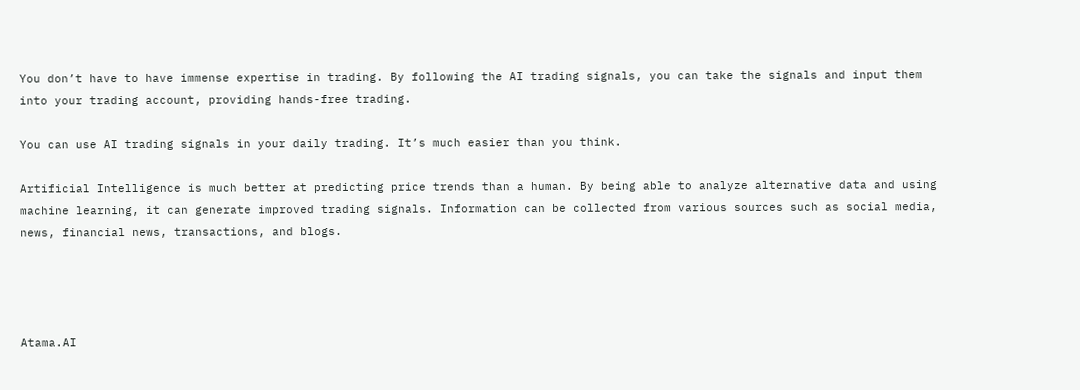You don’t have to have immense expertise in trading. By following the AI trading signals, you can take the signals and input them into your trading account, providing hands-free trading.

You can use AI trading signals in your daily trading. It’s much easier than you think.

Artificial Intelligence is much better at predicting price trends than a human. By being able to analyze alternative data and using machine learning, it can generate improved trading signals. Information can be collected from various sources such as social media, news, financial news, transactions, and blogs.




Atama.AI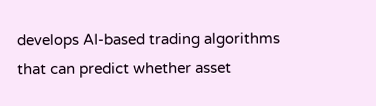develops AI-based trading algorithms that can predict whether asset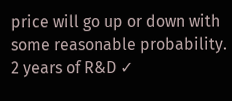price will go up or down with some reasonable probability. 2 years of R&D ✓